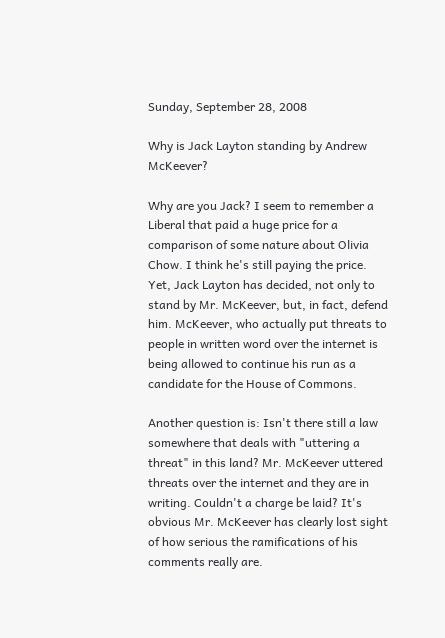Sunday, September 28, 2008

Why is Jack Layton standing by Andrew McKeever?

Why are you Jack? I seem to remember a Liberal that paid a huge price for a comparison of some nature about Olivia Chow. I think he's still paying the price. Yet, Jack Layton has decided, not only to stand by Mr. McKeever, but, in fact, defend him. McKeever, who actually put threats to people in written word over the internet is being allowed to continue his run as a candidate for the House of Commons.

Another question is: Isn't there still a law somewhere that deals with "uttering a threat" in this land? Mr. McKeever uttered threats over the internet and they are in writing. Couldn't a charge be laid? It's obvious Mr. McKeever has clearly lost sight of how serious the ramifications of his comments really are.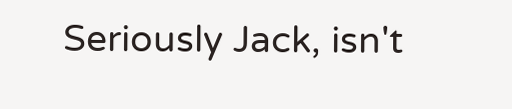Seriously Jack, isn't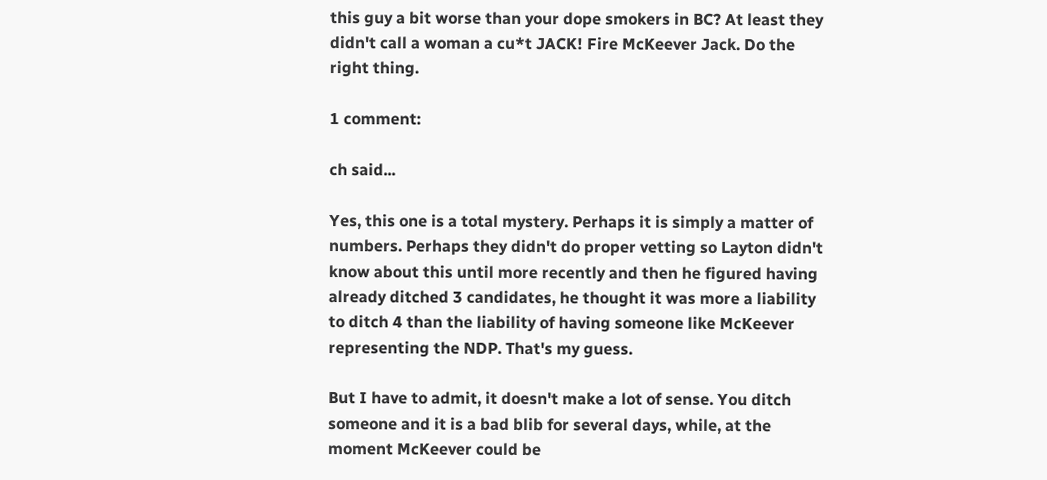this guy a bit worse than your dope smokers in BC? At least they didn't call a woman a cu*t JACK! Fire McKeever Jack. Do the right thing.

1 comment:

ch said...

Yes, this one is a total mystery. Perhaps it is simply a matter of numbers. Perhaps they didn't do proper vetting so Layton didn't know about this until more recently and then he figured having already ditched 3 candidates, he thought it was more a liability to ditch 4 than the liability of having someone like McKeever representing the NDP. That's my guess.

But I have to admit, it doesn't make a lot of sense. You ditch someone and it is a bad blib for several days, while, at the moment McKeever could be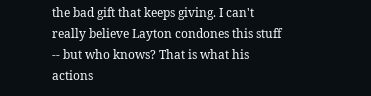the bad gift that keeps giving. I can't really believe Layton condones this stuff -- but who knows? That is what his actions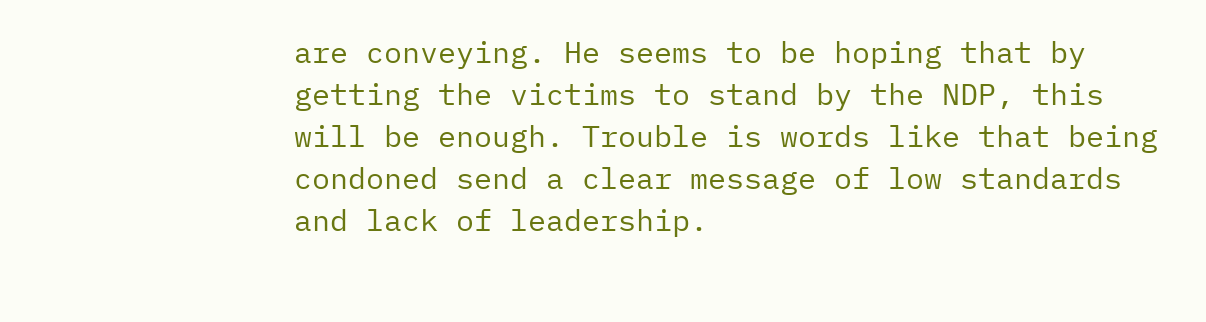are conveying. He seems to be hoping that by getting the victims to stand by the NDP, this will be enough. Trouble is words like that being condoned send a clear message of low standards and lack of leadership.